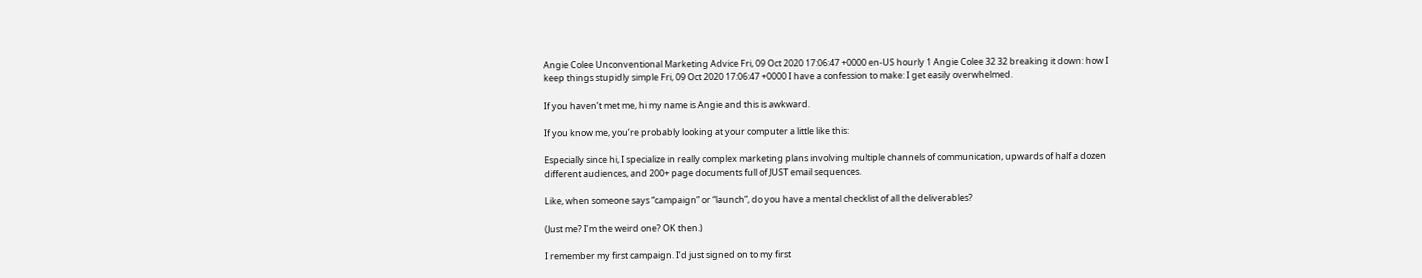Angie Colee Unconventional Marketing Advice Fri, 09 Oct 2020 17:06:47 +0000 en-US hourly 1 Angie Colee 32 32 breaking it down: how I keep things stupidly simple Fri, 09 Oct 2020 17:06:47 +0000 I have a confession to make: I get easily overwhelmed.

If you haven’t met me, hi my name is Angie and this is awkward.

If you know me, you’re probably looking at your computer a little like this:

Especially since hi, I specialize in really complex marketing plans involving multiple channels of communication, upwards of half a dozen different audiences, and 200+ page documents full of JUST email sequences.

Like, when someone says “campaign” or “launch”, do you have a mental checklist of all the deliverables?

(Just me? I’m the weird one? OK then.)

I remember my first campaign. I’d just signed on to my first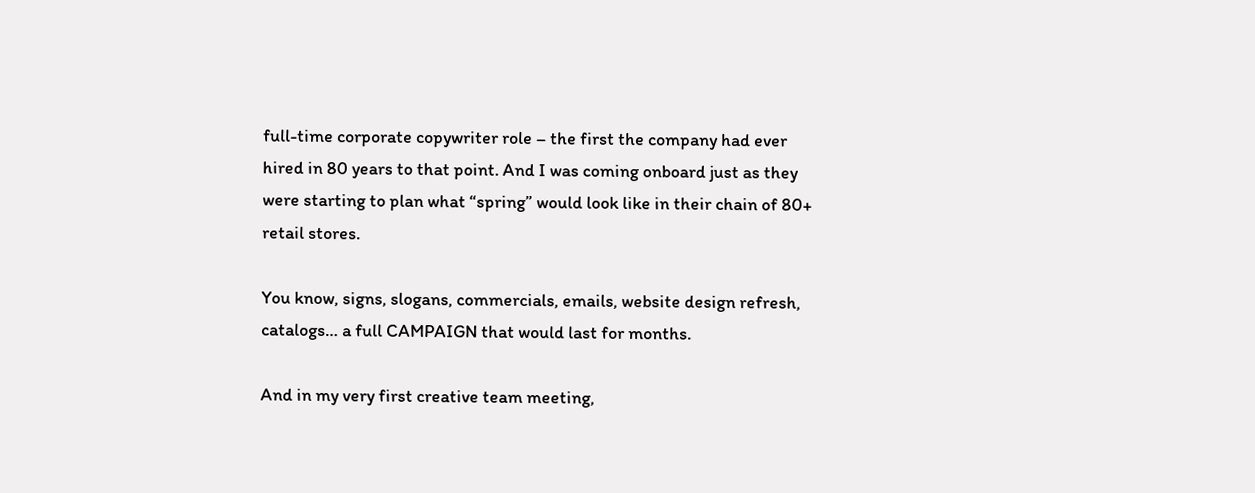full-time corporate copywriter role – the first the company had ever hired in 80 years to that point. And I was coming onboard just as they were starting to plan what “spring” would look like in their chain of 80+ retail stores.

You know, signs, slogans, commercials, emails, website design refresh, catalogs… a full CAMPAIGN that would last for months.

And in my very first creative team meeting,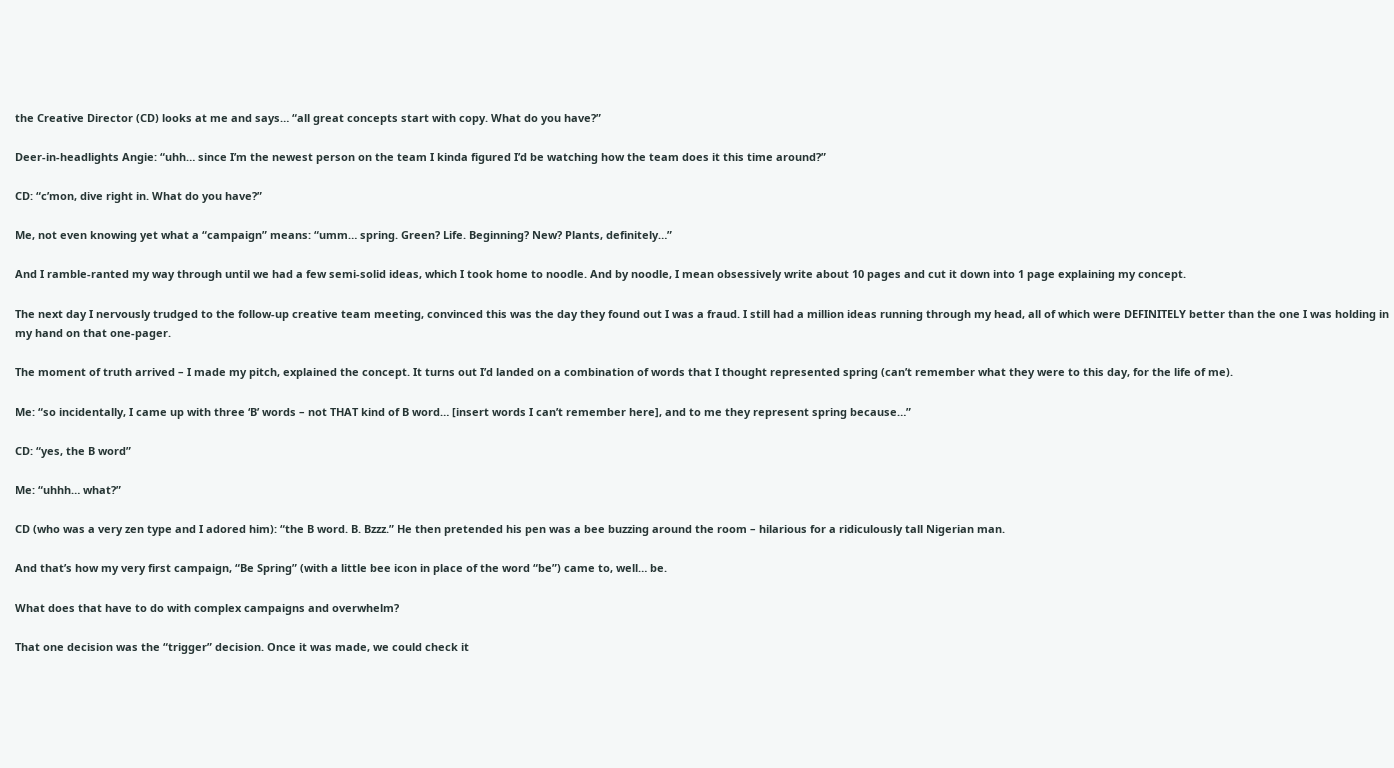the Creative Director (CD) looks at me and says… “all great concepts start with copy. What do you have?”

Deer-in-headlights Angie: “uhh… since I’m the newest person on the team I kinda figured I’d be watching how the team does it this time around?”

CD: “c’mon, dive right in. What do you have?”

Me, not even knowing yet what a “campaign” means: “umm… spring. Green? Life. Beginning? New? Plants, definitely…”

And I ramble-ranted my way through until we had a few semi-solid ideas, which I took home to noodle. And by noodle, I mean obsessively write about 10 pages and cut it down into 1 page explaining my concept.

The next day I nervously trudged to the follow-up creative team meeting, convinced this was the day they found out I was a fraud. I still had a million ideas running through my head, all of which were DEFINITELY better than the one I was holding in my hand on that one-pager.

The moment of truth arrived – I made my pitch, explained the concept. It turns out I’d landed on a combination of words that I thought represented spring (can’t remember what they were to this day, for the life of me).

Me: “so incidentally, I came up with three ‘B’ words – not THAT kind of B word… [insert words I can’t remember here], and to me they represent spring because…”

CD: “yes, the B word”

Me: “uhhh… what?”

CD (who was a very zen type and I adored him): “the B word. B. Bzzz.” He then pretended his pen was a bee buzzing around the room – hilarious for a ridiculously tall Nigerian man.

And that’s how my very first campaign, “Be Spring” (with a little bee icon in place of the word “be”) came to, well… be.

What does that have to do with complex campaigns and overwhelm?

That one decision was the “trigger” decision. Once it was made, we could check it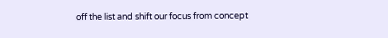off the list and shift our focus from concept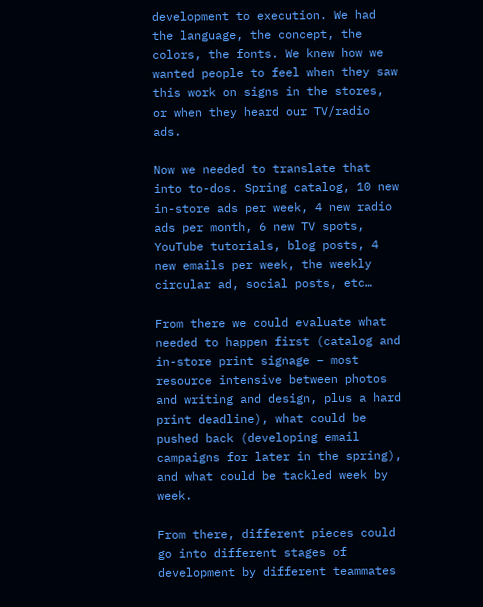development to execution. We had the language, the concept, the colors, the fonts. We knew how we wanted people to feel when they saw this work on signs in the stores, or when they heard our TV/radio ads.

Now we needed to translate that into to-dos. Spring catalog, 10 new in-store ads per week, 4 new radio ads per month, 6 new TV spots, YouTube tutorials, blog posts, 4 new emails per week, the weekly circular ad, social posts, etc…

From there we could evaluate what needed to happen first (catalog and in-store print signage – most resource intensive between photos and writing and design, plus a hard print deadline), what could be pushed back (developing email campaigns for later in the spring), and what could be tackled week by week.

From there, different pieces could go into different stages of development by different teammates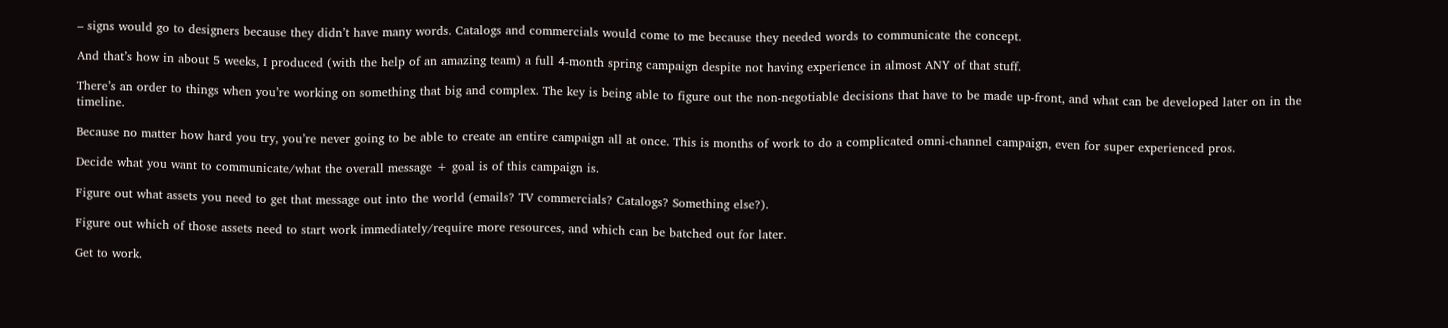– signs would go to designers because they didn’t have many words. Catalogs and commercials would come to me because they needed words to communicate the concept.

And that’s how in about 5 weeks, I produced (with the help of an amazing team) a full 4-month spring campaign despite not having experience in almost ANY of that stuff.

There’s an order to things when you’re working on something that big and complex. The key is being able to figure out the non-negotiable decisions that have to be made up-front, and what can be developed later on in the timeline.

Because no matter how hard you try, you’re never going to be able to create an entire campaign all at once. This is months of work to do a complicated omni-channel campaign, even for super experienced pros.

Decide what you want to communicate/what the overall message + goal is of this campaign is.

Figure out what assets you need to get that message out into the world (emails? TV commercials? Catalogs? Something else?).

Figure out which of those assets need to start work immediately/require more resources, and which can be batched out for later.

Get to work.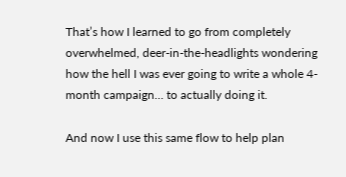That’s how I learned to go from completely overwhelmed, deer-in-the-headlights wondering how the hell I was ever going to write a whole 4-month campaign… to actually doing it.

And now I use this same flow to help plan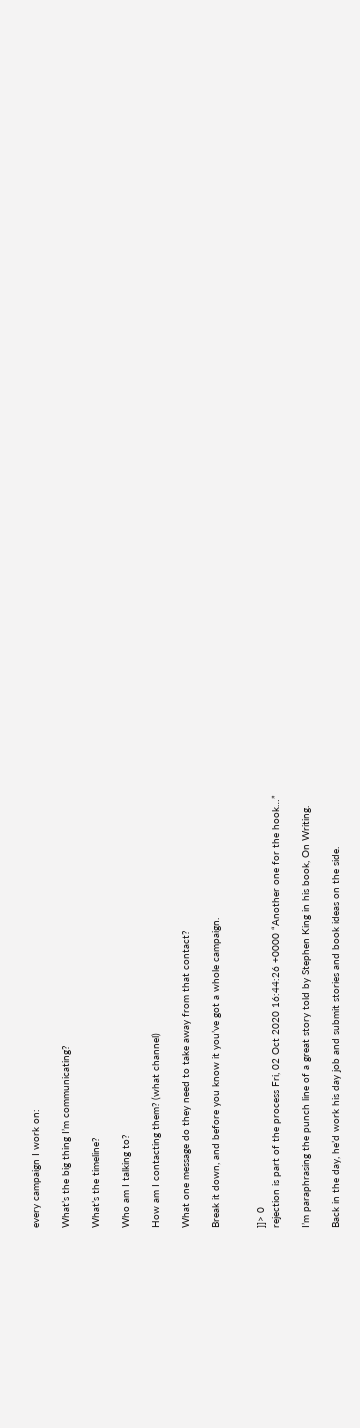every campaign I work on:

What’s the big thing I’m communicating?

What’s the timeline?

Who am I talking to?

How am I contacting them? (what channel)

What one message do they need to take away from that contact?

Break it down, and before you know it you’ve got a whole campaign.


]]> 0
rejection is part of the process Fri, 02 Oct 2020 16:44:26 +0000 “Another one for the hook…”

I’m paraphrasing the punch line of a great story told by Stephen King in his book, On Writing.

Back in the day, he’d work his day job and submit stories and book ideas on the side.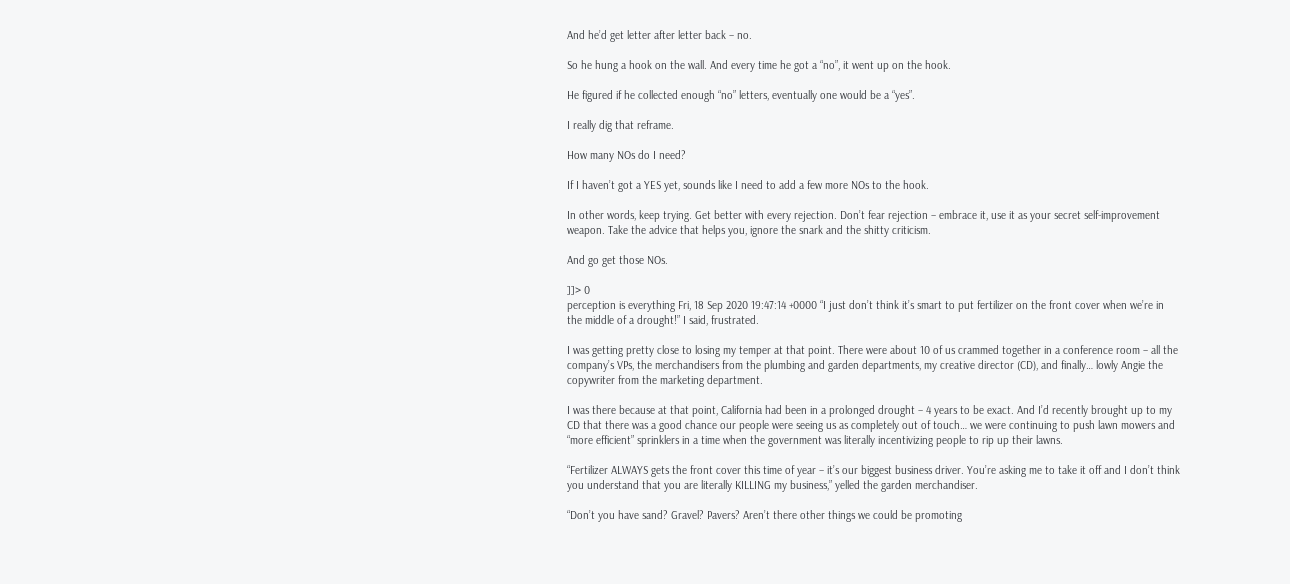And he’d get letter after letter back – no.

So he hung a hook on the wall. And every time he got a “no”, it went up on the hook.

He figured if he collected enough “no” letters, eventually one would be a “yes”.

I really dig that reframe.

How many NOs do I need?

If I haven’t got a YES yet, sounds like I need to add a few more NOs to the hook.

In other words, keep trying. Get better with every rejection. Don’t fear rejection – embrace it, use it as your secret self-improvement weapon. Take the advice that helps you, ignore the snark and the shitty criticism.

And go get those NOs.

]]> 0
perception is everything Fri, 18 Sep 2020 19:47:14 +0000 “I just don’t think it’s smart to put fertilizer on the front cover when we’re in the middle of a drought!” I said, frustrated.

I was getting pretty close to losing my temper at that point. There were about 10 of us crammed together in a conference room – all the company’s VPs, the merchandisers from the plumbing and garden departments, my creative director (CD), and finally… lowly Angie the copywriter from the marketing department.

I was there because at that point, California had been in a prolonged drought – 4 years to be exact. And I’d recently brought up to my CD that there was a good chance our people were seeing us as completely out of touch… we were continuing to push lawn mowers and “more efficient” sprinklers in a time when the government was literally incentivizing people to rip up their lawns.

“Fertilizer ALWAYS gets the front cover this time of year – it’s our biggest business driver. You’re asking me to take it off and I don’t think you understand that you are literally KILLING my business,” yelled the garden merchandiser.

“Don’t you have sand? Gravel? Pavers? Aren’t there other things we could be promoting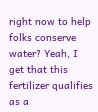right now to help folks conserve water? Yeah, I get that this fertilizer qualifies as a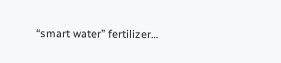“smart water” fertilizer…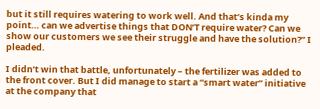but it still requires watering to work well. And that’s kinda my point… can we advertise things that DON’T require water? Can we show our customers we see their struggle and have the solution?” I pleaded.

I didn’t win that battle, unfortunately – the fertilizer was added to the front cover. But I did manage to start a “smart water” initiative at the company that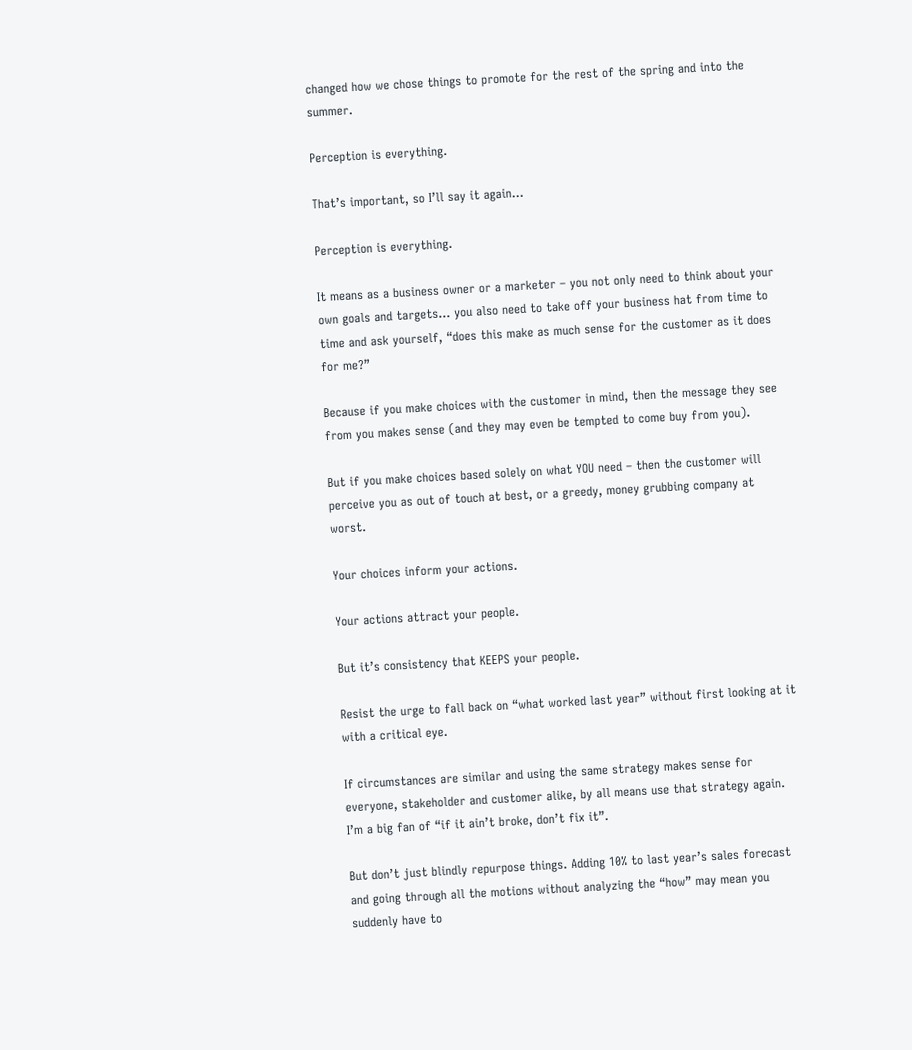changed how we chose things to promote for the rest of the spring and into the summer.

Perception is everything.

That’s important, so I’ll say it again…

Perception is everything.

It means as a business owner or a marketer – you not only need to think about your own goals and targets… you also need to take off your business hat from time to time and ask yourself, “does this make as much sense for the customer as it does for me?”

Because if you make choices with the customer in mind, then the message they see from you makes sense (and they may even be tempted to come buy from you).

But if you make choices based solely on what YOU need – then the customer will perceive you as out of touch at best, or a greedy, money grubbing company at worst.

Your choices inform your actions.

Your actions attract your people.

But it’s consistency that KEEPS your people.

Resist the urge to fall back on “what worked last year” without first looking at it with a critical eye.

If circumstances are similar and using the same strategy makes sense for everyone, stakeholder and customer alike, by all means use that strategy again. I’m a big fan of “if it ain’t broke, don’t fix it”.

But don’t just blindly repurpose things. Adding 10% to last year’s sales forecast and going through all the motions without analyzing the “how” may mean you suddenly have to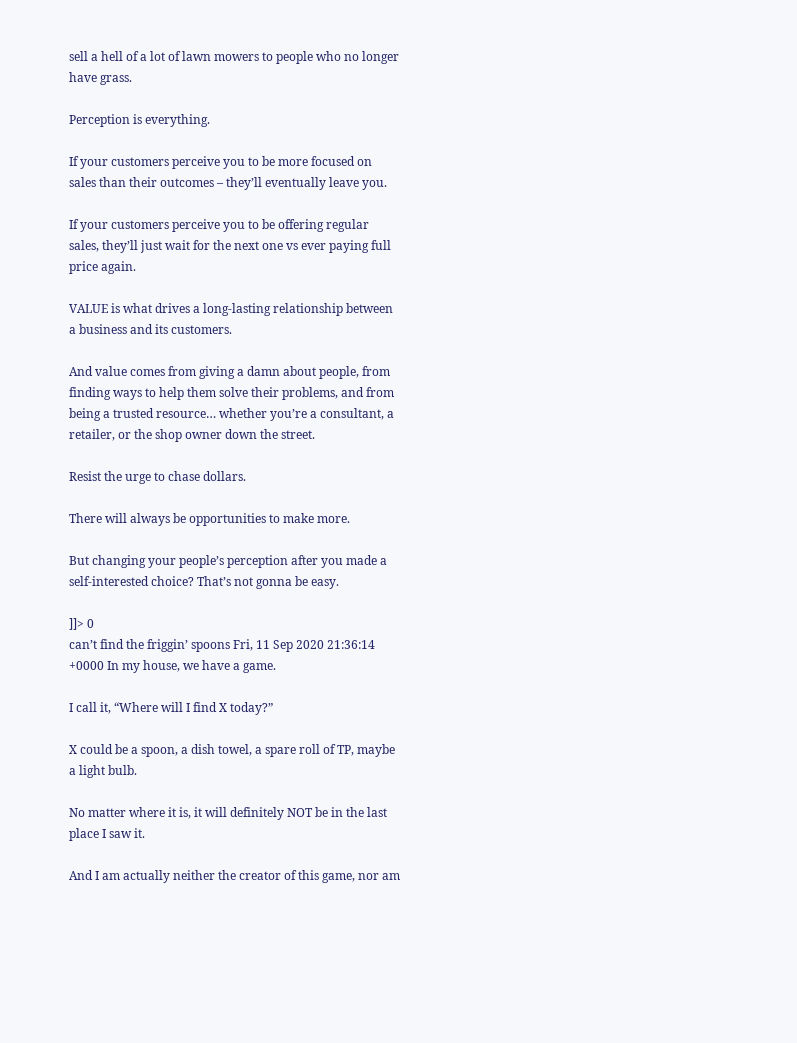sell a hell of a lot of lawn mowers to people who no longer have grass.

Perception is everything.

If your customers perceive you to be more focused on sales than their outcomes – they’ll eventually leave you.

If your customers perceive you to be offering regular sales, they’ll just wait for the next one vs ever paying full price again.

VALUE is what drives a long-lasting relationship between a business and its customers.

And value comes from giving a damn about people, from finding ways to help them solve their problems, and from being a trusted resource… whether you’re a consultant, a retailer, or the shop owner down the street.

Resist the urge to chase dollars.

There will always be opportunities to make more.

But changing your people’s perception after you made a self-interested choice? That’s not gonna be easy.

]]> 0
can’t find the friggin’ spoons Fri, 11 Sep 2020 21:36:14 +0000 In my house, we have a game.

I call it, “Where will I find X today?”

X could be a spoon, a dish towel, a spare roll of TP, maybe a light bulb.

No matter where it is, it will definitely NOT be in the last place I saw it.

And I am actually neither the creator of this game, nor am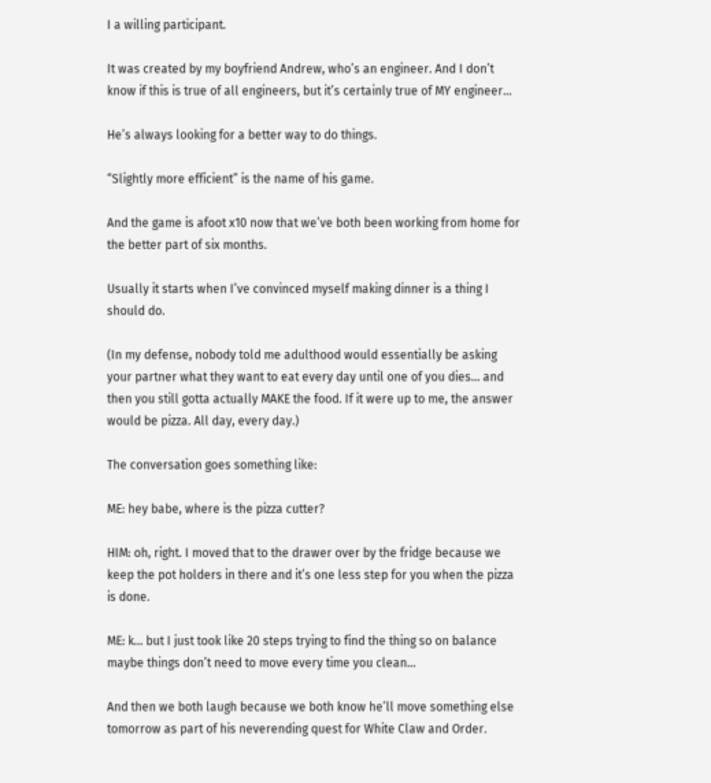I a willing participant.

It was created by my boyfriend Andrew, who’s an engineer. And I don’t know if this is true of all engineers, but it’s certainly true of MY engineer…

He’s always looking for a better way to do things.

“Slightly more efficient” is the name of his game.

And the game is afoot x10 now that we’ve both been working from home for the better part of six months.

Usually it starts when I’ve convinced myself making dinner is a thing I should do.

(In my defense, nobody told me adulthood would essentially be asking your partner what they want to eat every day until one of you dies… and then you still gotta actually MAKE the food. If it were up to me, the answer would be pizza. All day, every day.)

The conversation goes something like:

ME: hey babe, where is the pizza cutter?

HIM: oh, right. I moved that to the drawer over by the fridge because we keep the pot holders in there and it’s one less step for you when the pizza is done.

ME: k… but I just took like 20 steps trying to find the thing so on balance maybe things don’t need to move every time you clean…

And then we both laugh because we both know he’ll move something else tomorrow as part of his neverending quest for White Claw and Order.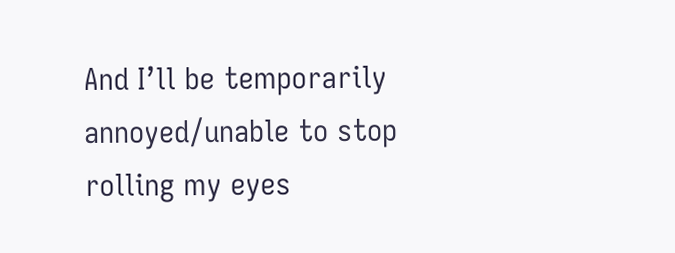And I’ll be temporarily annoyed/unable to stop rolling my eyes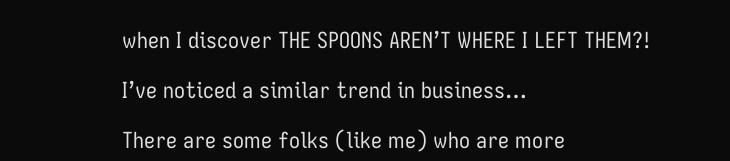when I discover THE SPOONS AREN’T WHERE I LEFT THEM?!

I’ve noticed a similar trend in business…

There are some folks (like me) who are more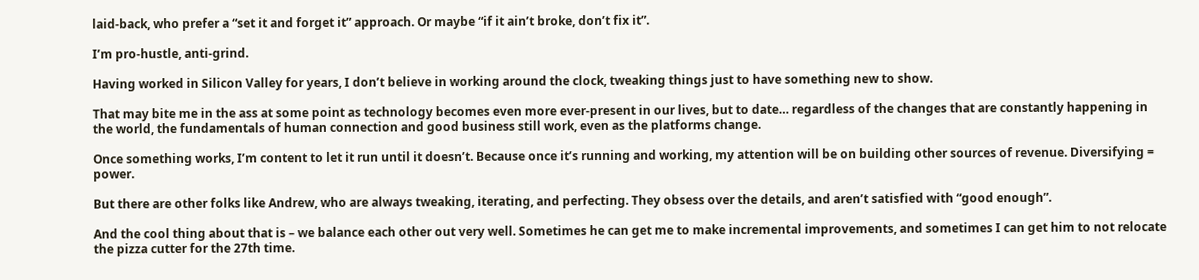laid-back, who prefer a “set it and forget it” approach. Or maybe “if it ain’t broke, don’t fix it”.

I’m pro-hustle, anti-grind.

Having worked in Silicon Valley for years, I don’t believe in working around the clock, tweaking things just to have something new to show.

That may bite me in the ass at some point as technology becomes even more ever-present in our lives, but to date… regardless of the changes that are constantly happening in the world, the fundamentals of human connection and good business still work, even as the platforms change.

Once something works, I’m content to let it run until it doesn’t. Because once it’s running and working, my attention will be on building other sources of revenue. Diversifying = power.

But there are other folks like Andrew, who are always tweaking, iterating, and perfecting. They obsess over the details, and aren’t satisfied with “good enough”.

And the cool thing about that is – we balance each other out very well. Sometimes he can get me to make incremental improvements, and sometimes I can get him to not relocate the pizza cutter for the 27th time.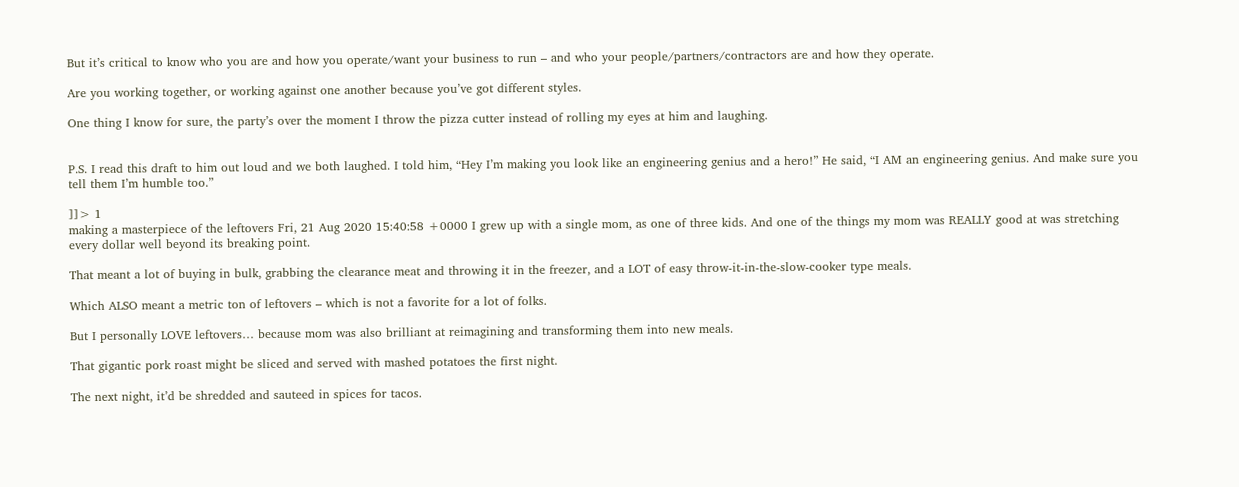But it’s critical to know who you are and how you operate/want your business to run – and who your people/partners/contractors are and how they operate.

Are you working together, or working against one another because you’ve got different styles.

One thing I know for sure, the party’s over the moment I throw the pizza cutter instead of rolling my eyes at him and laughing.


P.S. I read this draft to him out loud and we both laughed. I told him, “Hey I’m making you look like an engineering genius and a hero!” He said, “I AM an engineering genius. And make sure you tell them I’m humble too.”

]]> 1
making a masterpiece of the leftovers Fri, 21 Aug 2020 15:40:58 +0000 I grew up with a single mom, as one of three kids. And one of the things my mom was REALLY good at was stretching every dollar well beyond its breaking point.

That meant a lot of buying in bulk, grabbing the clearance meat and throwing it in the freezer, and a LOT of easy throw-it-in-the-slow-cooker type meals.

Which ALSO meant a metric ton of leftovers – which is not a favorite for a lot of folks.

But I personally LOVE leftovers… because mom was also brilliant at reimagining and transforming them into new meals.

That gigantic pork roast might be sliced and served with mashed potatoes the first night.

The next night, it’d be shredded and sauteed in spices for tacos.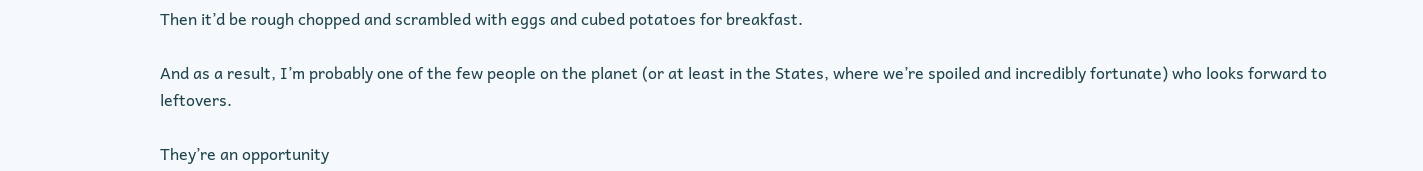Then it’d be rough chopped and scrambled with eggs and cubed potatoes for breakfast.

And as a result, I’m probably one of the few people on the planet (or at least in the States, where we’re spoiled and incredibly fortunate) who looks forward to leftovers.

They’re an opportunity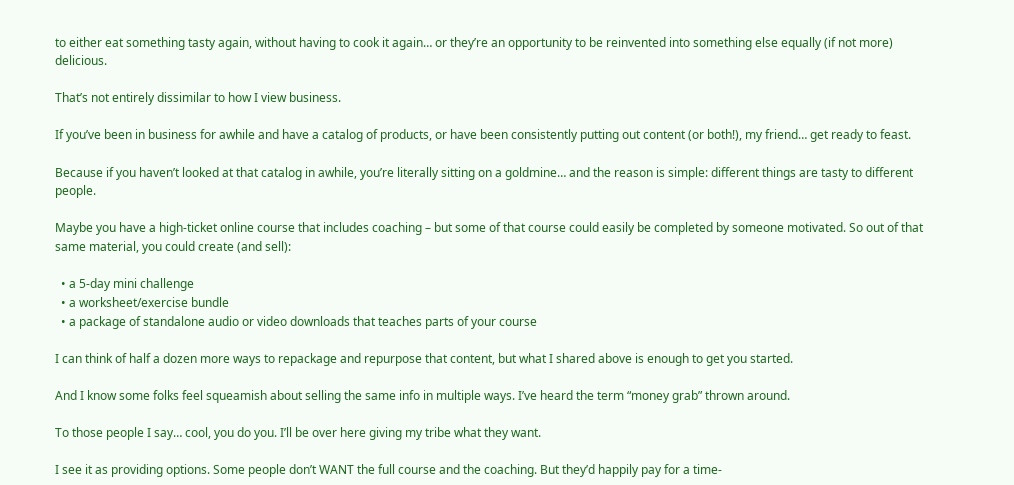to either eat something tasty again, without having to cook it again… or they’re an opportunity to be reinvented into something else equally (if not more) delicious.

That’s not entirely dissimilar to how I view business.

If you’ve been in business for awhile and have a catalog of products, or have been consistently putting out content (or both!), my friend… get ready to feast.

Because if you haven’t looked at that catalog in awhile, you’re literally sitting on a goldmine… and the reason is simple: different things are tasty to different people.

Maybe you have a high-ticket online course that includes coaching – but some of that course could easily be completed by someone motivated. So out of that same material, you could create (and sell):

  • a 5-day mini challenge
  • a worksheet/exercise bundle
  • a package of standalone audio or video downloads that teaches parts of your course

I can think of half a dozen more ways to repackage and repurpose that content, but what I shared above is enough to get you started.

And I know some folks feel squeamish about selling the same info in multiple ways. I’ve heard the term “money grab” thrown around.

To those people I say… cool, you do you. I’ll be over here giving my tribe what they want.

I see it as providing options. Some people don’t WANT the full course and the coaching. But they’d happily pay for a time-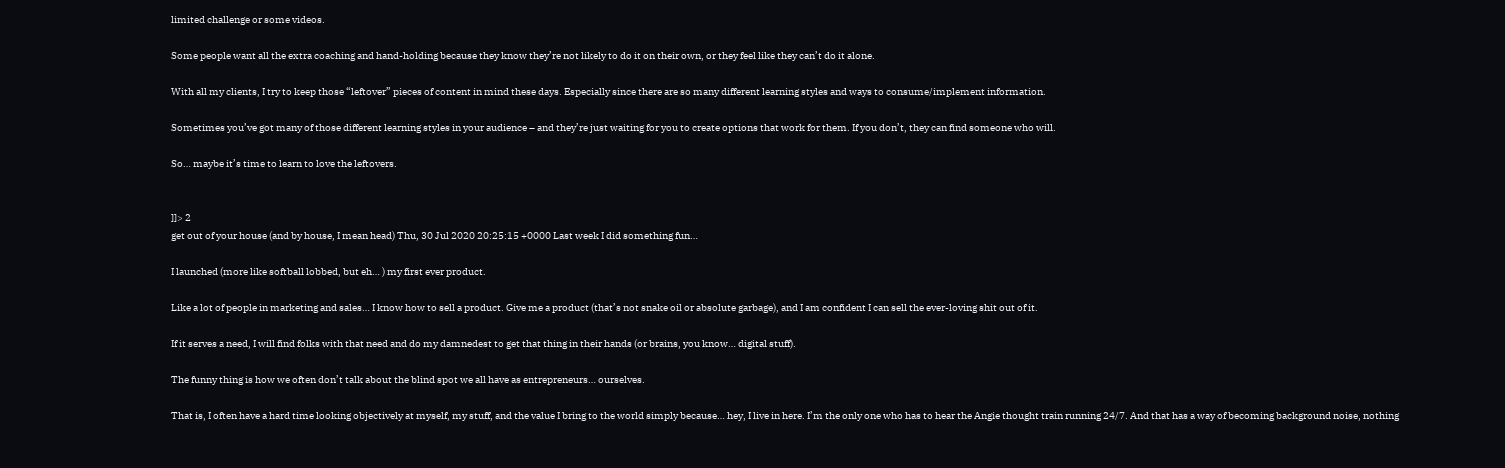limited challenge or some videos.

Some people want all the extra coaching and hand-holding because they know they’re not likely to do it on their own, or they feel like they can’t do it alone.

With all my clients, I try to keep those “leftover” pieces of content in mind these days. Especially since there are so many different learning styles and ways to consume/implement information.

Sometimes you’ve got many of those different learning styles in your audience – and they’re just waiting for you to create options that work for them. If you don’t, they can find someone who will.

So… maybe it’s time to learn to love the leftovers.


]]> 2
get out of your house (and by house, I mean head) Thu, 30 Jul 2020 20:25:15 +0000 Last week I did something fun…

I launched (more like softball lobbed, but eh… ) my first ever product.

Like a lot of people in marketing and sales… I know how to sell a product. Give me a product (that’s not snake oil or absolute garbage), and I am confident I can sell the ever-loving shit out of it.

If it serves a need, I will find folks with that need and do my damnedest to get that thing in their hands (or brains, you know… digital stuff).

The funny thing is how we often don’t talk about the blind spot we all have as entrepreneurs… ourselves.

That is, I often have a hard time looking objectively at myself, my stuff, and the value I bring to the world simply because… hey, I live in here. I’m the only one who has to hear the Angie thought train running 24/7. And that has a way of becoming background noise, nothing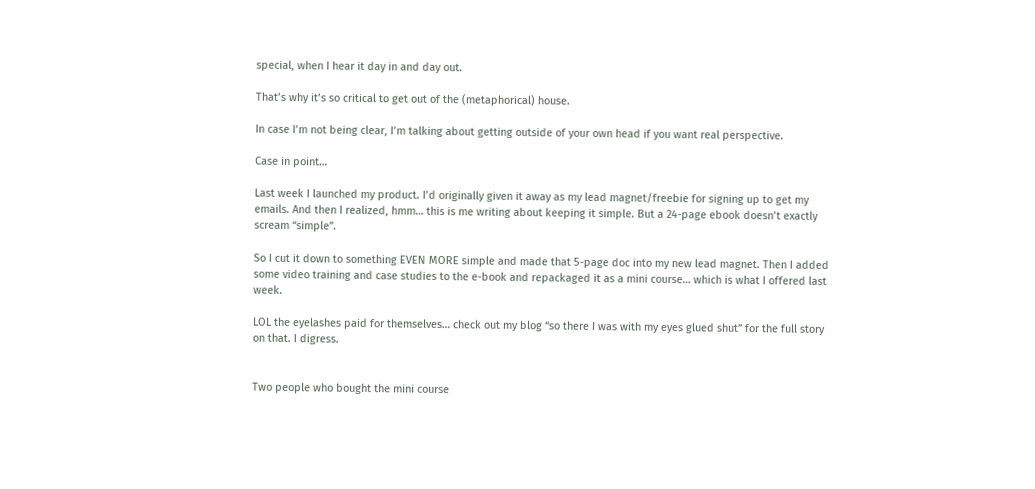special, when I hear it day in and day out.

That’s why it’s so critical to get out of the (metaphorical) house.

In case I’m not being clear, I’m talking about getting outside of your own head if you want real perspective.

Case in point…

Last week I launched my product. I’d originally given it away as my lead magnet/freebie for signing up to get my emails. And then I realized, hmm… this is me writing about keeping it simple. But a 24-page ebook doesn’t exactly scream “simple”.

So I cut it down to something EVEN MORE simple and made that 5-page doc into my new lead magnet. Then I added some video training and case studies to the e-book and repackaged it as a mini course… which is what I offered last week.

LOL the eyelashes paid for themselves… check out my blog “so there I was with my eyes glued shut” for the full story on that. I digress.


Two people who bought the mini course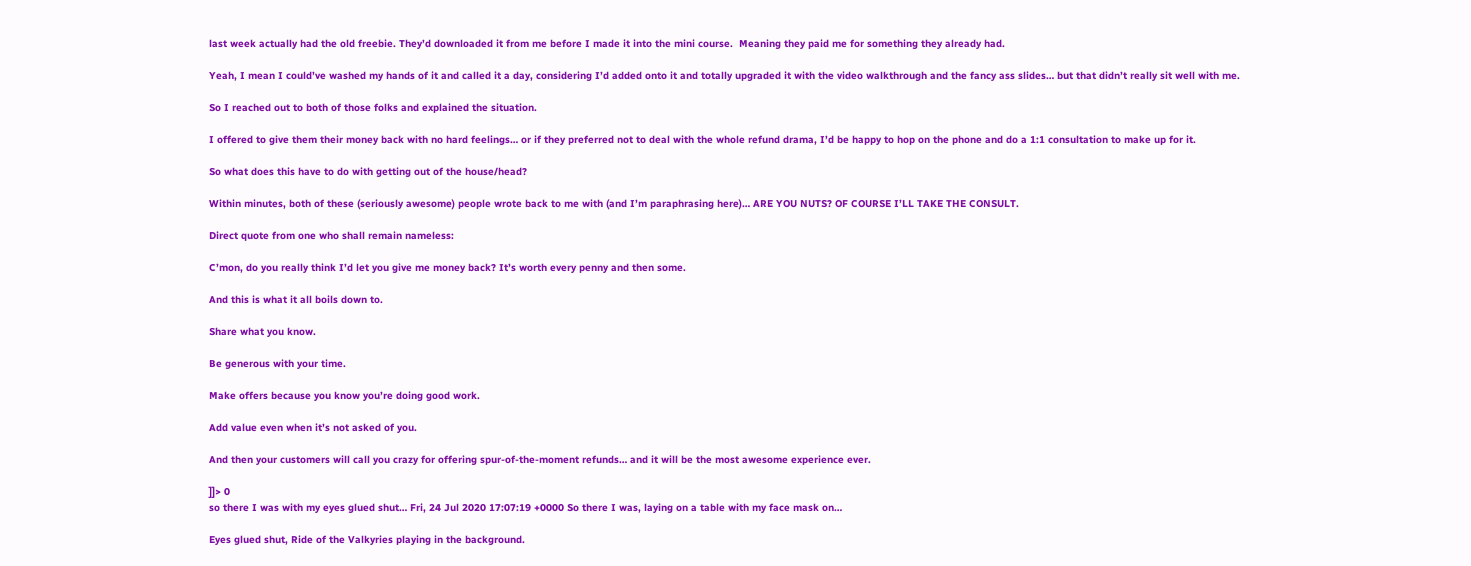last week actually had the old freebie. They’d downloaded it from me before I made it into the mini course.  Meaning they paid me for something they already had.

Yeah, I mean I could’ve washed my hands of it and called it a day, considering I’d added onto it and totally upgraded it with the video walkthrough and the fancy ass slides… but that didn’t really sit well with me.

So I reached out to both of those folks and explained the situation.

I offered to give them their money back with no hard feelings… or if they preferred not to deal with the whole refund drama, I’d be happy to hop on the phone and do a 1:1 consultation to make up for it.

So what does this have to do with getting out of the house/head?

Within minutes, both of these (seriously awesome) people wrote back to me with (and I’m paraphrasing here)… ARE YOU NUTS? OF COURSE I’LL TAKE THE CONSULT.

Direct quote from one who shall remain nameless:

C’mon, do you really think I’d let you give me money back? It’s worth every penny and then some.

And this is what it all boils down to.

Share what you know.

Be generous with your time.

Make offers because you know you’re doing good work.

Add value even when it’s not asked of you.

And then your customers will call you crazy for offering spur-of-the-moment refunds… and it will be the most awesome experience ever.

]]> 0
so there I was with my eyes glued shut… Fri, 24 Jul 2020 17:07:19 +0000 So there I was, laying on a table with my face mask on…

Eyes glued shut, Ride of the Valkyries playing in the background.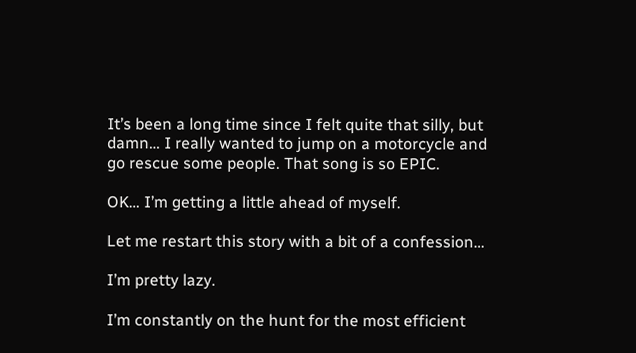It’s been a long time since I felt quite that silly, but damn… I really wanted to jump on a motorcycle and go rescue some people. That song is so EPIC.

OK… I’m getting a little ahead of myself.

Let me restart this story with a bit of a confession…

I’m pretty lazy.

I’m constantly on the hunt for the most efficient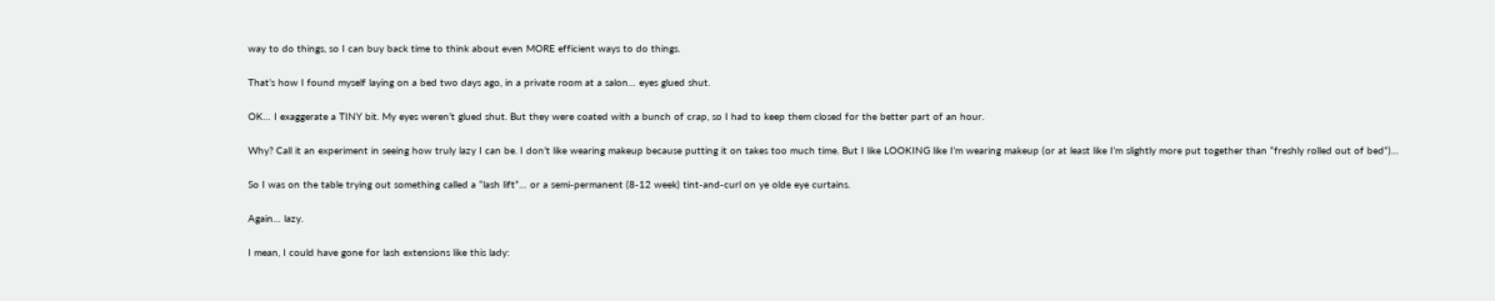way to do things, so I can buy back time to think about even MORE efficient ways to do things.

That’s how I found myself laying on a bed two days ago, in a private room at a salon… eyes glued shut.

OK… I exaggerate a TINY bit. My eyes weren’t glued shut. But they were coated with a bunch of crap, so I had to keep them closed for the better part of an hour.

Why? Call it an experiment in seeing how truly lazy I can be. I don’t like wearing makeup because putting it on takes too much time. But I like LOOKING like I’m wearing makeup (or at least like I’m slightly more put together than “freshly rolled out of bed”)…

So I was on the table trying out something called a “lash lift”… or a semi-permanent (8-12 week) tint-and-curl on ye olde eye curtains.

Again… lazy.

I mean, I could have gone for lash extensions like this lady: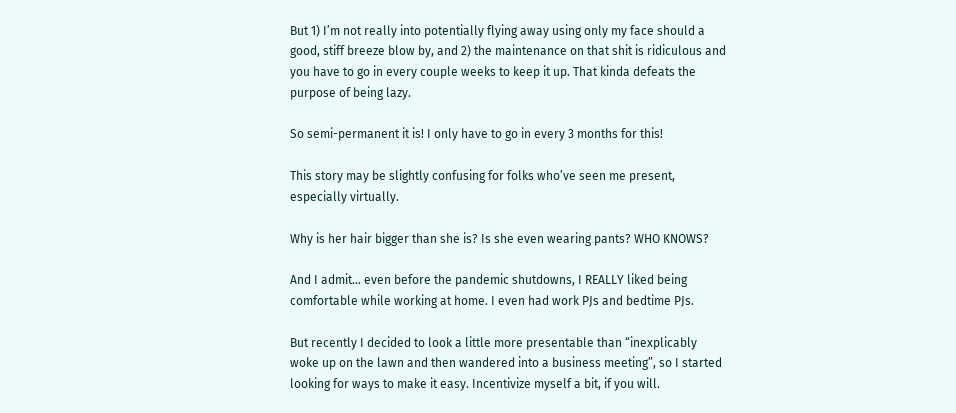But 1) I’m not really into potentially flying away using only my face should a good, stiff breeze blow by, and 2) the maintenance on that shit is ridiculous and you have to go in every couple weeks to keep it up. That kinda defeats the purpose of being lazy.

So semi-permanent it is! I only have to go in every 3 months for this!

This story may be slightly confusing for folks who’ve seen me present, especially virtually.

Why is her hair bigger than she is? Is she even wearing pants? WHO KNOWS?

And I admit… even before the pandemic shutdowns, I REALLY liked being comfortable while working at home. I even had work PJs and bedtime PJs.

But recently I decided to look a little more presentable than “inexplicably woke up on the lawn and then wandered into a business meeting”, so I started looking for ways to make it easy. Incentivize myself a bit, if you will.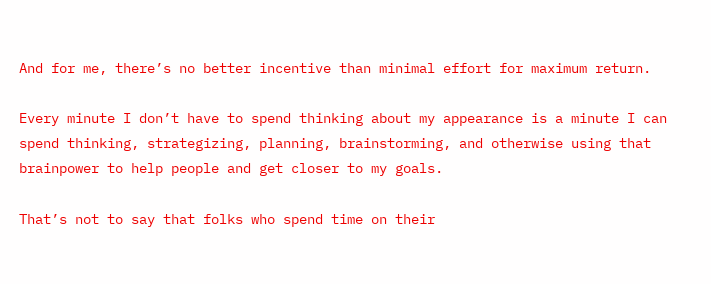And for me, there’s no better incentive than minimal effort for maximum return.

Every minute I don’t have to spend thinking about my appearance is a minute I can spend thinking, strategizing, planning, brainstorming, and otherwise using that brainpower to help people and get closer to my goals.

That’s not to say that folks who spend time on their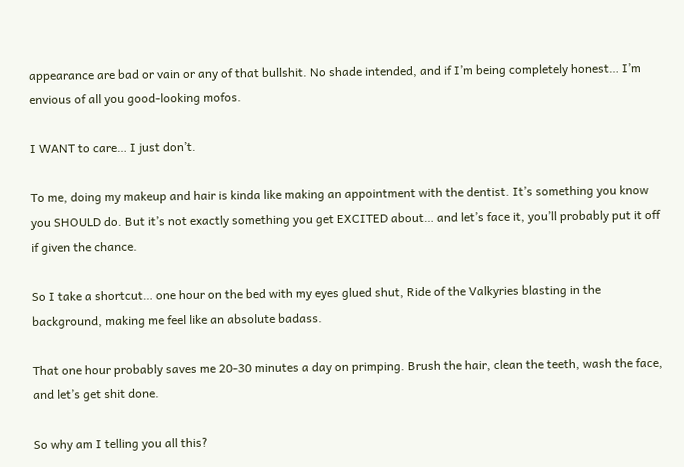appearance are bad or vain or any of that bullshit. No shade intended, and if I’m being completely honest… I’m envious of all you good-looking mofos.

I WANT to care… I just don’t.

To me, doing my makeup and hair is kinda like making an appointment with the dentist. It’s something you know you SHOULD do. But it’s not exactly something you get EXCITED about… and let’s face it, you’ll probably put it off if given the chance.

So I take a shortcut… one hour on the bed with my eyes glued shut, Ride of the Valkyries blasting in the background, making me feel like an absolute badass.

That one hour probably saves me 20-30 minutes a day on primping. Brush the hair, clean the teeth, wash the face, and let’s get shit done.

So why am I telling you all this?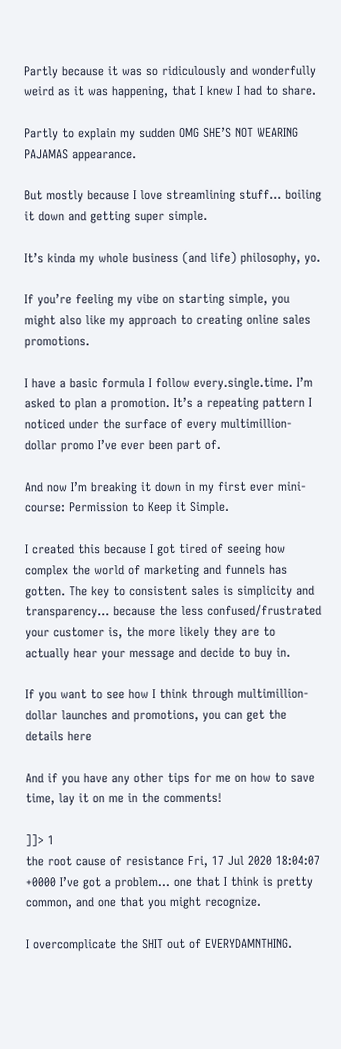Partly because it was so ridiculously and wonderfully weird as it was happening, that I knew I had to share.

Partly to explain my sudden OMG SHE’S NOT WEARING PAJAMAS appearance.

But mostly because I love streamlining stuff… boiling it down and getting super simple.

It’s kinda my whole business (and life) philosophy, yo.

If you’re feeling my vibe on starting simple, you might also like my approach to creating online sales promotions.

I have a basic formula I follow every.single.time. I’m asked to plan a promotion. It’s a repeating pattern I noticed under the surface of every multimillion-dollar promo I’ve ever been part of.

And now I’m breaking it down in my first ever mini-course: Permission to Keep it Simple.

I created this because I got tired of seeing how complex the world of marketing and funnels has gotten. The key to consistent sales is simplicity and transparency… because the less confused/frustrated your customer is, the more likely they are to actually hear your message and decide to buy in.

If you want to see how I think through multimillion-dollar launches and promotions, you can get the details here

And if you have any other tips for me on how to save time, lay it on me in the comments!

]]> 1
the root cause of resistance Fri, 17 Jul 2020 18:04:07 +0000 I’ve got a problem… one that I think is pretty common, and one that you might recognize.

I overcomplicate the SHIT out of EVERYDAMNTHING.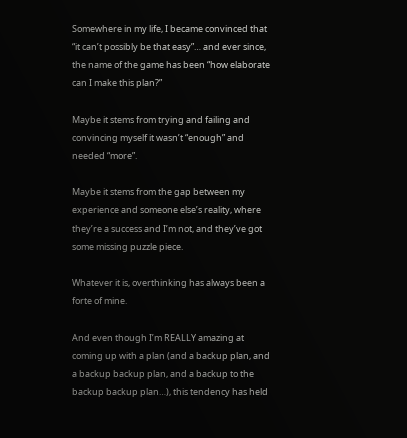Somewhere in my life, I became convinced that “it can’t possibly be that easy”… and ever since, the name of the game has been “how elaborate can I make this plan?”

Maybe it stems from trying and failing and convincing myself it wasn’t “enough” and needed “more”.

Maybe it stems from the gap between my experience and someone else’s reality, where they’re a success and I’m not, and they’ve got some missing puzzle piece.

Whatever it is, overthinking has always been a forte of mine.

And even though I’m REALLY amazing at coming up with a plan (and a backup plan, and a backup backup plan, and a backup to the backup backup plan…), this tendency has held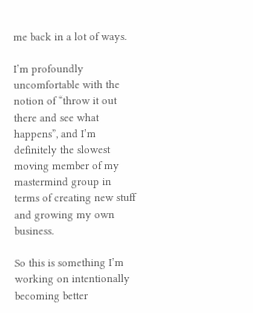me back in a lot of ways.

I’m profoundly uncomfortable with the notion of “throw it out there and see what happens”, and I’m definitely the slowest moving member of my mastermind group in terms of creating new stuff and growing my own business.

So this is something I’m working on intentionally becoming better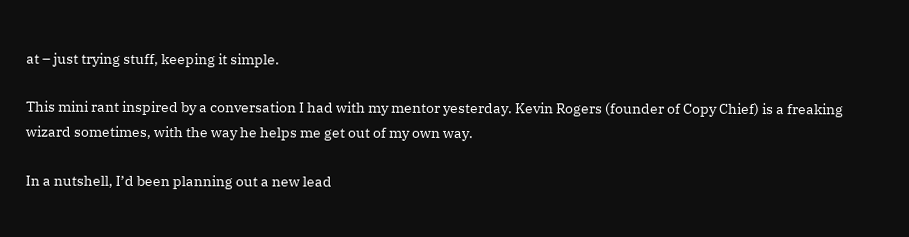at – just trying stuff, keeping it simple.

This mini rant inspired by a conversation I had with my mentor yesterday. Kevin Rogers (founder of Copy Chief) is a freaking wizard sometimes, with the way he helps me get out of my own way.

In a nutshell, I’d been planning out a new lead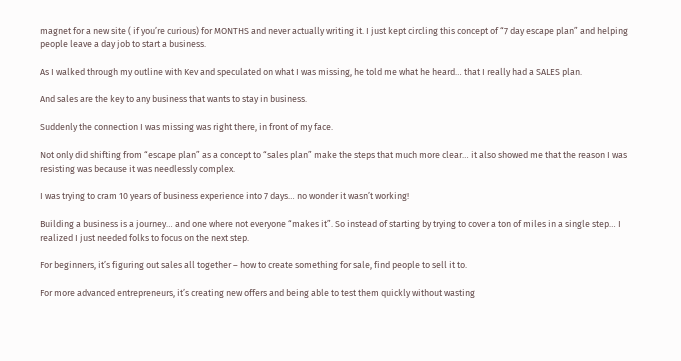magnet for a new site ( if you’re curious) for MONTHS and never actually writing it. I just kept circling this concept of “7 day escape plan” and helping people leave a day job to start a business.

As I walked through my outline with Kev and speculated on what I was missing, he told me what he heard… that I really had a SALES plan.

And sales are the key to any business that wants to stay in business.

Suddenly the connection I was missing was right there, in front of my face.

Not only did shifting from “escape plan” as a concept to “sales plan” make the steps that much more clear… it also showed me that the reason I was resisting was because it was needlessly complex.

I was trying to cram 10 years of business experience into 7 days… no wonder it wasn’t working!

Building a business is a journey… and one where not everyone “makes it”. So instead of starting by trying to cover a ton of miles in a single step… I realized I just needed folks to focus on the next step.

For beginners, it’s figuring out sales all together – how to create something for sale, find people to sell it to.

For more advanced entrepreneurs, it’s creating new offers and being able to test them quickly without wasting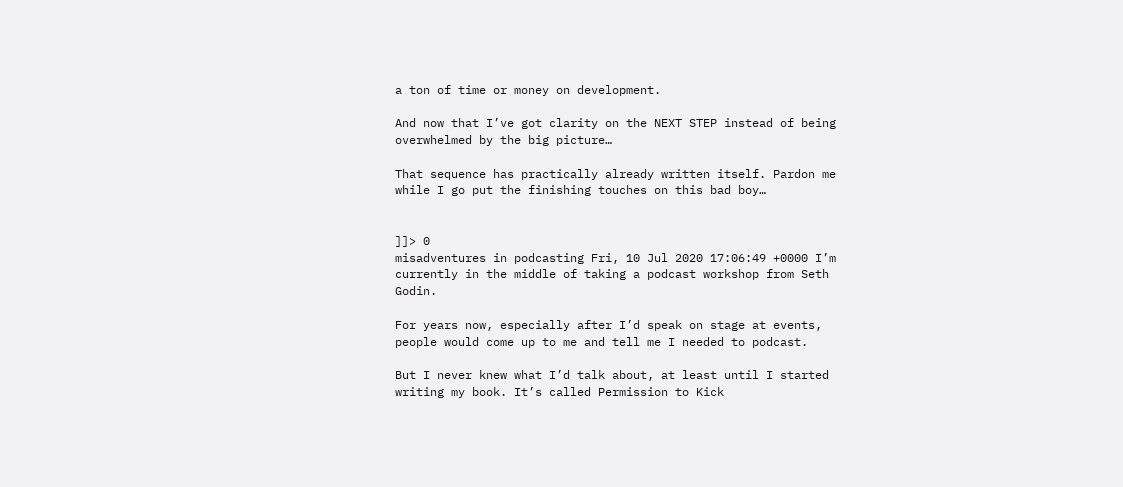a ton of time or money on development.

And now that I’ve got clarity on the NEXT STEP instead of being overwhelmed by the big picture…

That sequence has practically already written itself. Pardon me while I go put the finishing touches on this bad boy…


]]> 0
misadventures in podcasting Fri, 10 Jul 2020 17:06:49 +0000 I’m currently in the middle of taking a podcast workshop from Seth Godin.

For years now, especially after I’d speak on stage at events, people would come up to me and tell me I needed to podcast.

But I never knew what I’d talk about, at least until I started writing my book. It’s called Permission to Kick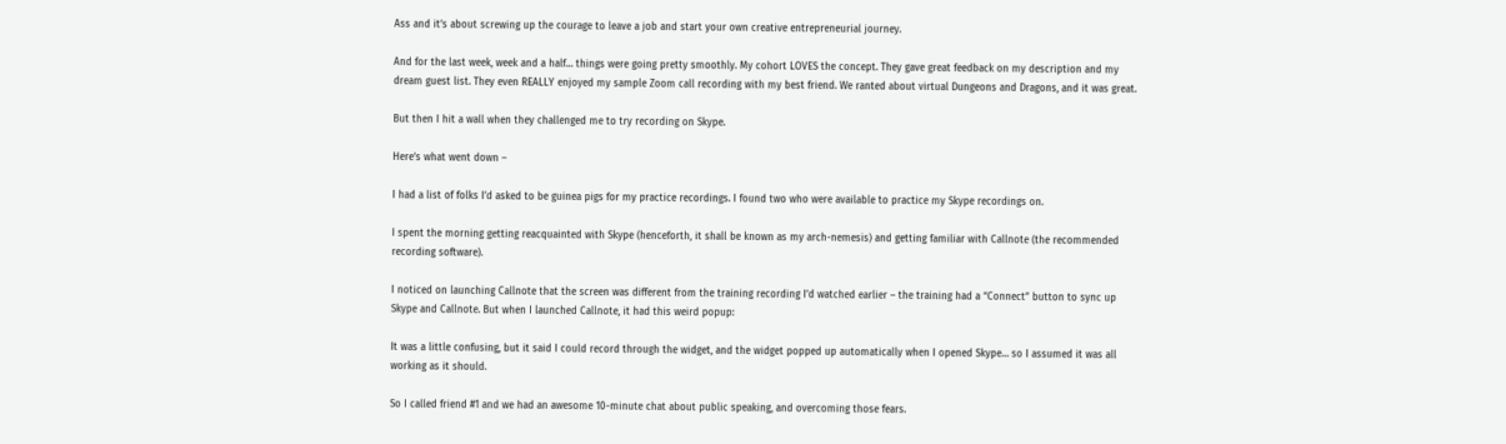Ass and it’s about screwing up the courage to leave a job and start your own creative entrepreneurial journey.

And for the last week, week and a half… things were going pretty smoothly. My cohort LOVES the concept. They gave great feedback on my description and my dream guest list. They even REALLY enjoyed my sample Zoom call recording with my best friend. We ranted about virtual Dungeons and Dragons, and it was great.

But then I hit a wall when they challenged me to try recording on Skype.

Here’s what went down –

I had a list of folks I’d asked to be guinea pigs for my practice recordings. I found two who were available to practice my Skype recordings on.

I spent the morning getting reacquainted with Skype (henceforth, it shall be known as my arch-nemesis) and getting familiar with Callnote (the recommended recording software).

I noticed on launching Callnote that the screen was different from the training recording I’d watched earlier – the training had a “Connect” button to sync up Skype and Callnote. But when I launched Callnote, it had this weird popup:

It was a little confusing, but it said I could record through the widget, and the widget popped up automatically when I opened Skype… so I assumed it was all working as it should.

So I called friend #1 and we had an awesome 10-minute chat about public speaking, and overcoming those fears.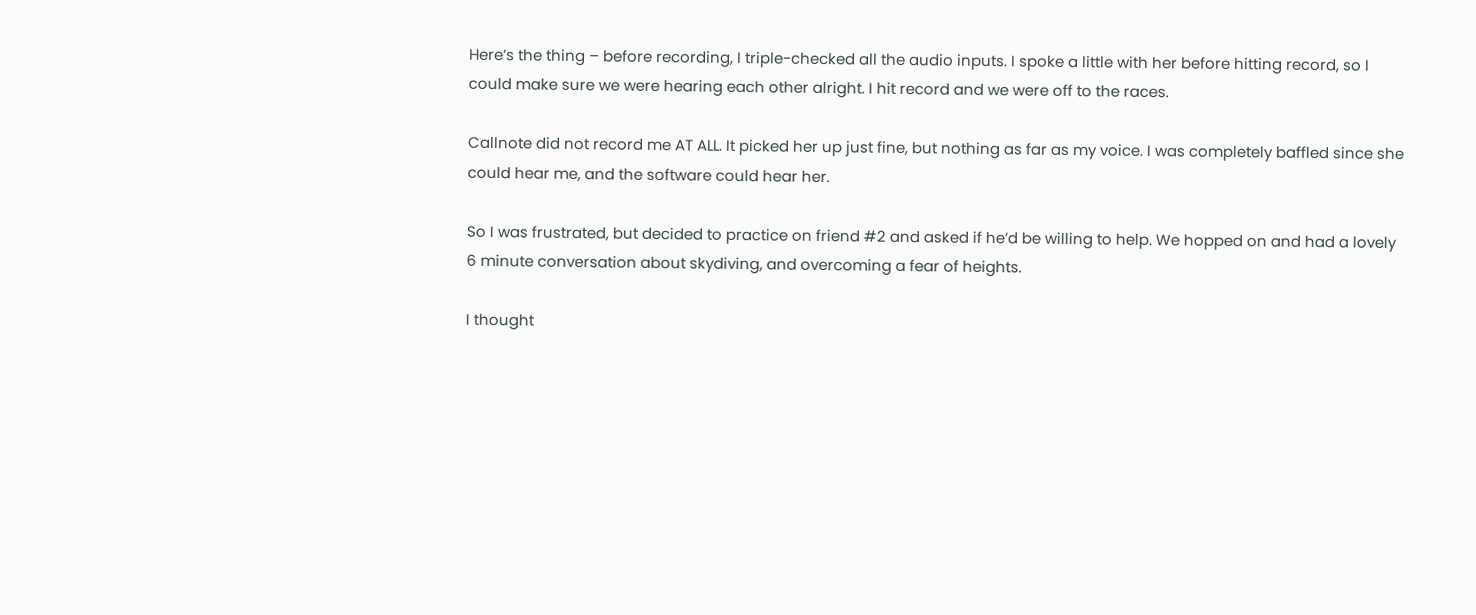Here’s the thing – before recording, I triple-checked all the audio inputs. I spoke a little with her before hitting record, so I could make sure we were hearing each other alright. I hit record and we were off to the races.

Callnote did not record me AT ALL. It picked her up just fine, but nothing as far as my voice. I was completely baffled since she could hear me, and the software could hear her.

So I was frustrated, but decided to practice on friend #2 and asked if he’d be willing to help. We hopped on and had a lovely 6 minute conversation about skydiving, and overcoming a fear of heights.

I thought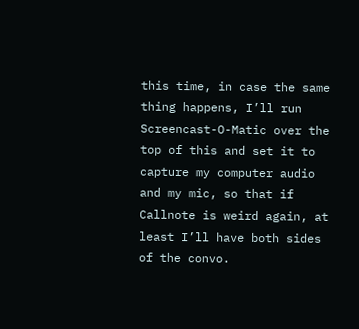this time, in case the same thing happens, I’ll run Screencast-O-Matic over the top of this and set it to capture my computer audio and my mic, so that if Callnote is weird again, at least I’ll have both sides of the convo.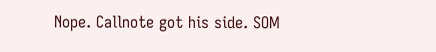Nope. Callnote got his side. SOM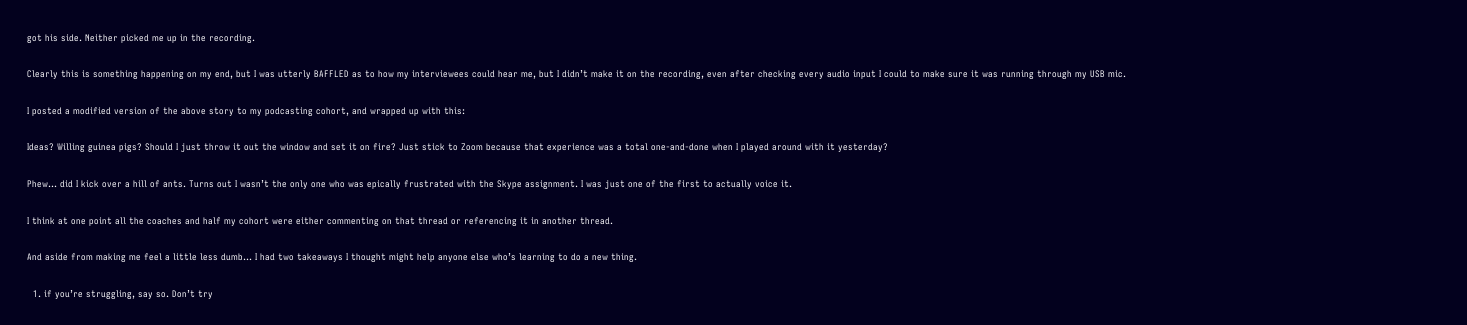got his side. Neither picked me up in the recording.

Clearly this is something happening on my end, but I was utterly BAFFLED as to how my interviewees could hear me, but I didn’t make it on the recording, even after checking every audio input I could to make sure it was running through my USB mic.

I posted a modified version of the above story to my podcasting cohort, and wrapped up with this:

Ideas? Willing guinea pigs? Should I just throw it out the window and set it on fire? Just stick to Zoom because that experience was a total one-and-done when I played around with it yesterday?

Phew… did I kick over a hill of ants. Turns out I wasn’t the only one who was epically frustrated with the Skype assignment. I was just one of the first to actually voice it.

I think at one point all the coaches and half my cohort were either commenting on that thread or referencing it in another thread.

And aside from making me feel a little less dumb… I had two takeaways I thought might help anyone else who’s learning to do a new thing.

  1. if you’re struggling, say so. Don’t try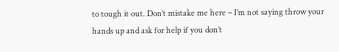to tough it out. Don’t mistake me here – I’m not saying throw your hands up and ask for help if you don’t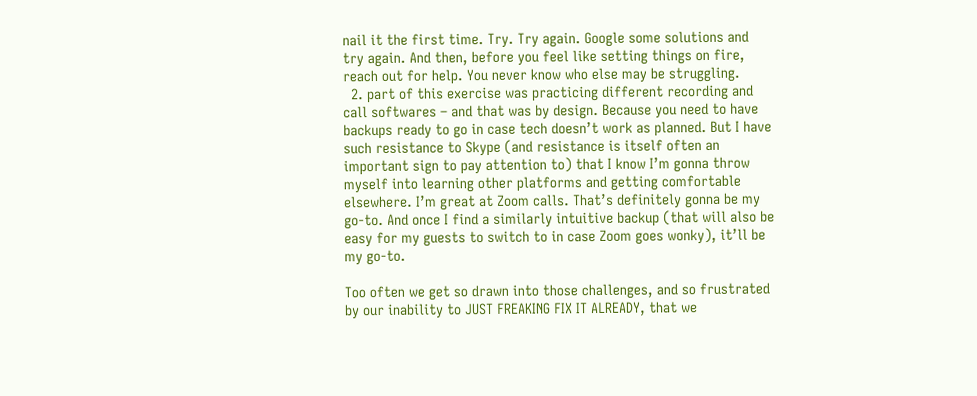nail it the first time. Try. Try again. Google some solutions and try again. And then, before you feel like setting things on fire, reach out for help. You never know who else may be struggling.
  2. part of this exercise was practicing different recording and call softwares – and that was by design. Because you need to have backups ready to go in case tech doesn’t work as planned. But I have such resistance to Skype (and resistance is itself often an important sign to pay attention to) that I know I’m gonna throw myself into learning other platforms and getting comfortable elsewhere. I’m great at Zoom calls. That’s definitely gonna be my go-to. And once I find a similarly intuitive backup (that will also be easy for my guests to switch to in case Zoom goes wonky), it’ll be my go-to.

Too often we get so drawn into those challenges, and so frustrated by our inability to JUST FREAKING FIX IT ALREADY, that we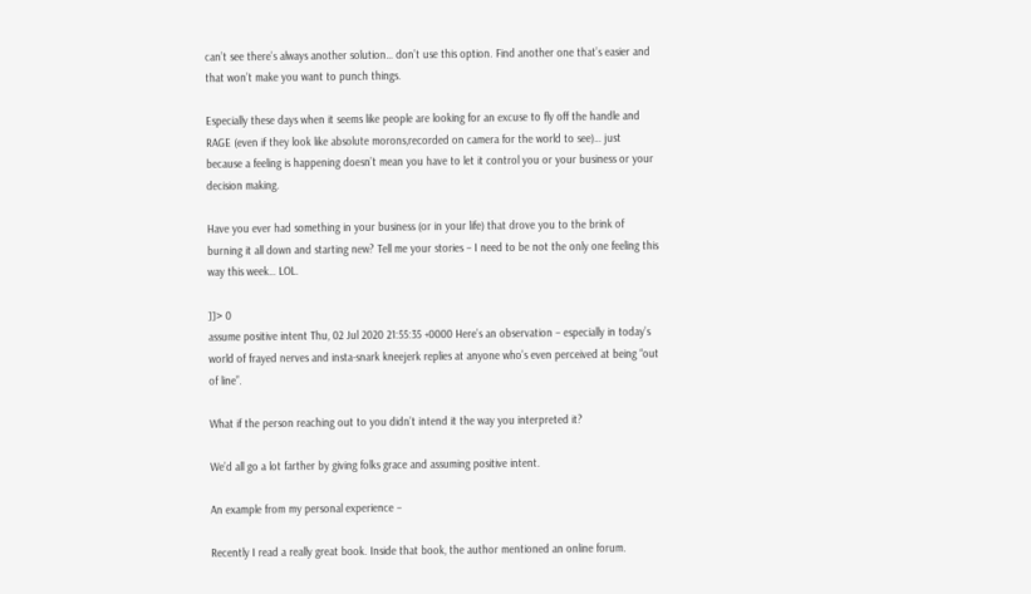can’t see there’s always another solution… don’t use this option. Find another one that’s easier and that won’t make you want to punch things.

Especially these days when it seems like people are looking for an excuse to fly off the handle and RAGE (even if they look like absolute morons,recorded on camera for the world to see)… just because a feeling is happening doesn’t mean you have to let it control you or your business or your decision making.

Have you ever had something in your business (or in your life) that drove you to the brink of burning it all down and starting new? Tell me your stories – I need to be not the only one feeling this way this week… LOL.

]]> 0
assume positive intent Thu, 02 Jul 2020 21:55:35 +0000 Here’s an observation – especially in today’s world of frayed nerves and insta-snark kneejerk replies at anyone who’s even perceived at being “out of line”.

What if the person reaching out to you didn’t intend it the way you interpreted it?

We’d all go a lot farther by giving folks grace and assuming positive intent.

An example from my personal experience –

Recently I read a really great book. Inside that book, the author mentioned an online forum.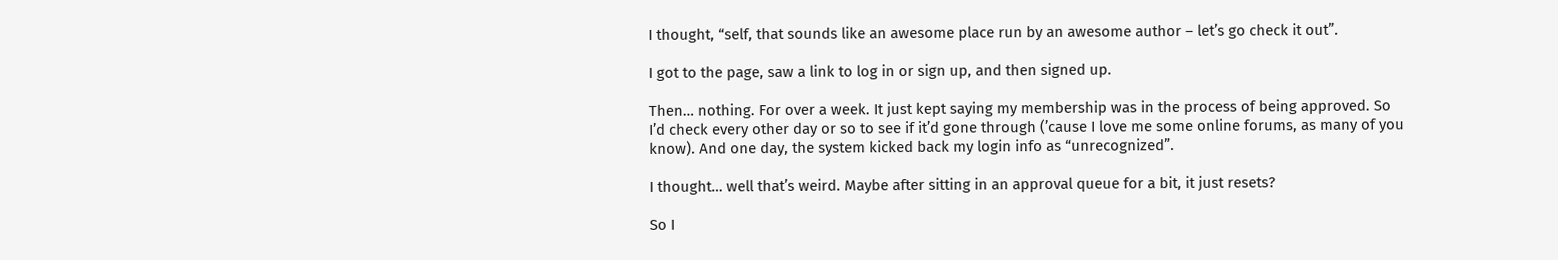I thought, “self, that sounds like an awesome place run by an awesome author – let’s go check it out”.

I got to the page, saw a link to log in or sign up, and then signed up.

Then… nothing. For over a week. It just kept saying my membership was in the process of being approved. So I’d check every other day or so to see if it’d gone through (’cause I love me some online forums, as many of you know). And one day, the system kicked back my login info as “unrecognized”.

I thought… well that’s weird. Maybe after sitting in an approval queue for a bit, it just resets?

So I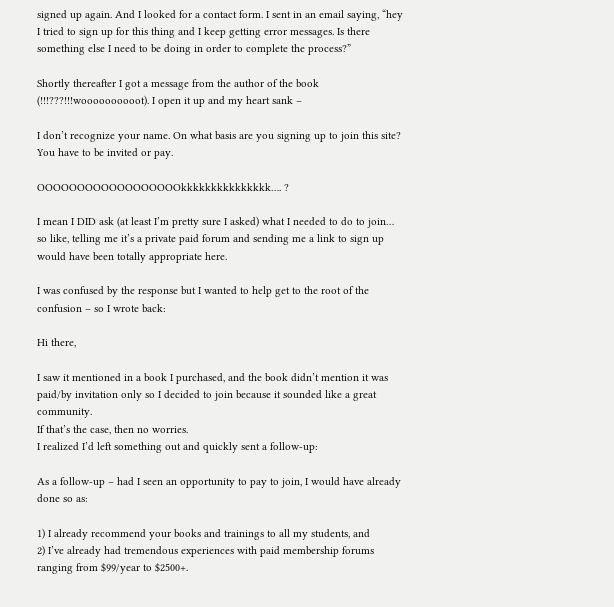signed up again. And I looked for a contact form. I sent in an email saying, “hey I tried to sign up for this thing and I keep getting error messages. Is there something else I need to be doing in order to complete the process?”

Shortly thereafter I got a message from the author of the book (!!!???!!!woooooooooot). I open it up and my heart sank –

I don’t recognize your name. On what basis are you signing up to join this site? You have to be invited or pay.

OOOOOOOOOOOOOOOOOOkkkkkkkkkkkkkkk…. ?

I mean I DID ask (at least I’m pretty sure I asked) what I needed to do to join… so like, telling me it’s a private paid forum and sending me a link to sign up would have been totally appropriate here.

I was confused by the response but I wanted to help get to the root of the confusion – so I wrote back:

Hi there,

I saw it mentioned in a book I purchased, and the book didn’t mention it was paid/by invitation only so I decided to join because it sounded like a great community.
If that’s the case, then no worries.
I realized I’d left something out and quickly sent a follow-up:

As a follow-up – had I seen an opportunity to pay to join, I would have already done so as:

1) I already recommend your books and trainings to all my students, and
2) I’ve already had tremendous experiences with paid membership forums ranging from $99/year to $2500+.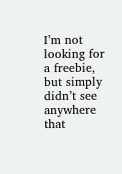I’m not looking for a freebie, but simply didn’t see anywhere that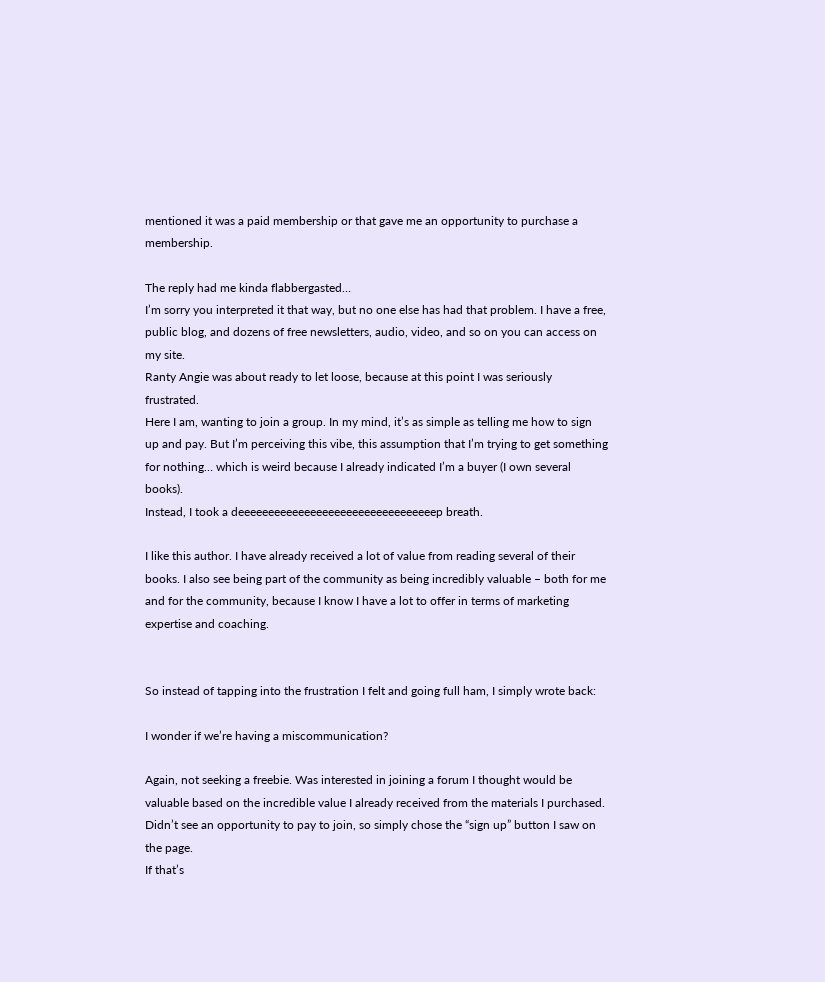mentioned it was a paid membership or that gave me an opportunity to purchase a membership.

The reply had me kinda flabbergasted…
I’m sorry you interpreted it that way, but no one else has had that problem. I have a free, public blog, and dozens of free newsletters, audio, video, and so on you can access on my site.
Ranty Angie was about ready to let loose, because at this point I was seriously frustrated.
Here I am, wanting to join a group. In my mind, it’s as simple as telling me how to sign up and pay. But I’m perceiving this vibe, this assumption that I’m trying to get something for nothing… which is weird because I already indicated I’m a buyer (I own several books).
Instead, I took a deeeeeeeeeeeeeeeeeeeeeeeeeeeeeeeeep breath.

I like this author. I have already received a lot of value from reading several of their books. I also see being part of the community as being incredibly valuable – both for me and for the community, because I know I have a lot to offer in terms of marketing expertise and coaching.


So instead of tapping into the frustration I felt and going full ham, I simply wrote back:

I wonder if we’re having a miscommunication?

Again, not seeking a freebie. Was interested in joining a forum I thought would be valuable based on the incredible value I already received from the materials I purchased. Didn’t see an opportunity to pay to join, so simply chose the “sign up” button I saw on the page.
If that’s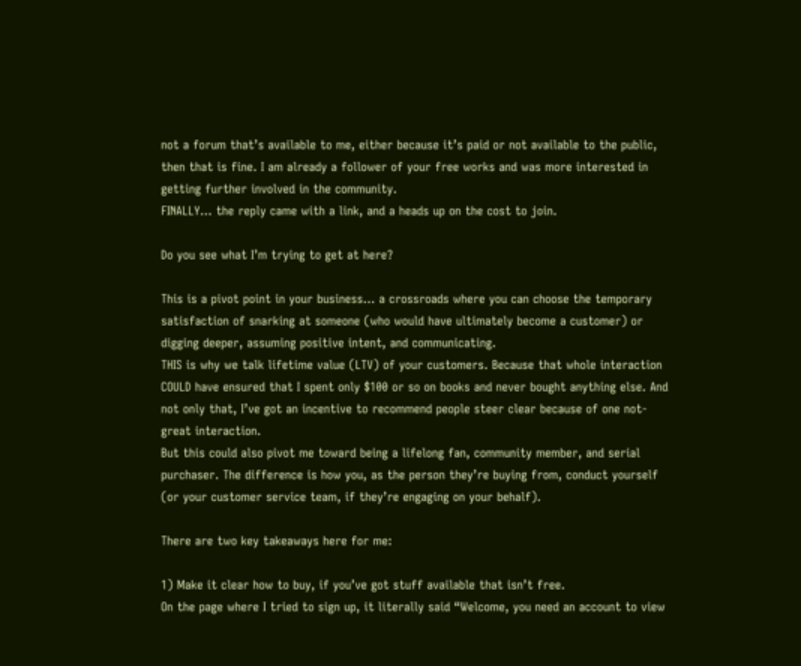not a forum that’s available to me, either because it’s paid or not available to the public, then that is fine. I am already a follower of your free works and was more interested in getting further involved in the community.
FINALLY… the reply came with a link, and a heads up on the cost to join.

Do you see what I’m trying to get at here?

This is a pivot point in your business… a crossroads where you can choose the temporary satisfaction of snarking at someone (who would have ultimately become a customer) or digging deeper, assuming positive intent, and communicating.
THIS is why we talk lifetime value (LTV) of your customers. Because that whole interaction COULD have ensured that I spent only $100 or so on books and never bought anything else. And not only that, I’ve got an incentive to recommend people steer clear because of one not-great interaction.
But this could also pivot me toward being a lifelong fan, community member, and serial purchaser. The difference is how you, as the person they’re buying from, conduct yourself (or your customer service team, if they’re engaging on your behalf).

There are two key takeaways here for me:

1) Make it clear how to buy, if you’ve got stuff available that isn’t free.
On the page where I tried to sign up, it literally said “Welcome, you need an account to view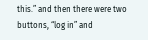this.” and then there were two buttons, “log in” and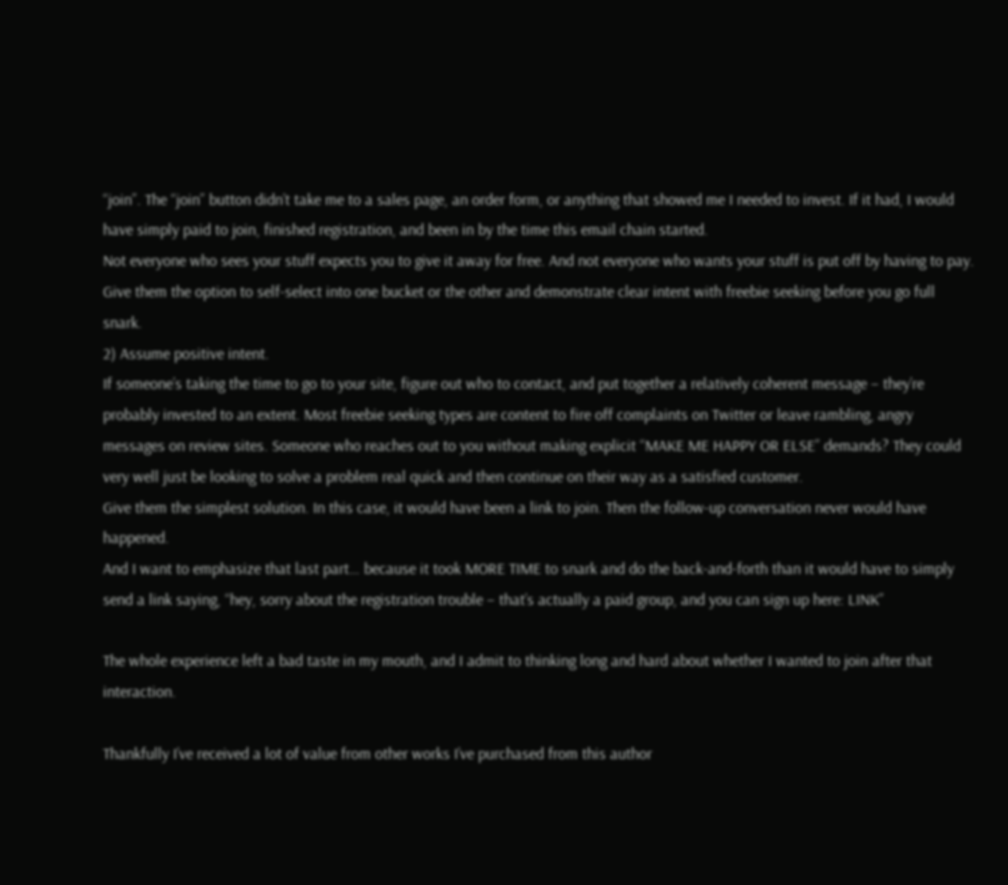“join”. The “join” button didn’t take me to a sales page, an order form, or anything that showed me I needed to invest. If it had, I would have simply paid to join, finished registration, and been in by the time this email chain started.
Not everyone who sees your stuff expects you to give it away for free. And not everyone who wants your stuff is put off by having to pay. Give them the option to self-select into one bucket or the other and demonstrate clear intent with freebie seeking before you go full snark.
2) Assume positive intent.
If someone’s taking the time to go to your site, figure out who to contact, and put together a relatively coherent message – they’re probably invested to an extent. Most freebie seeking types are content to fire off complaints on Twitter or leave rambling, angry messages on review sites. Someone who reaches out to you without making explicit “MAKE ME HAPPY OR ELSE” demands? They could very well just be looking to solve a problem real quick and then continue on their way as a satisfied customer.
Give them the simplest solution. In this case, it would have been a link to join. Then the follow-up conversation never would have happened.
And I want to emphasize that last part… because it took MORE TIME to snark and do the back-and-forth than it would have to simply send a link saying, “hey, sorry about the registration trouble – that’s actually a paid group, and you can sign up here: LINK”

The whole experience left a bad taste in my mouth, and I admit to thinking long and hard about whether I wanted to join after that interaction.

Thankfully I’ve received a lot of value from other works I’ve purchased from this author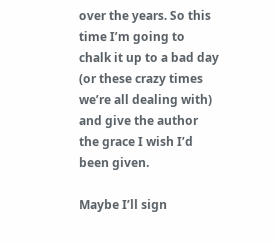over the years. So this time I’m going to chalk it up to a bad day (or these crazy times we’re all dealing with) and give the author the grace I wish I’d been given.

Maybe I’ll sign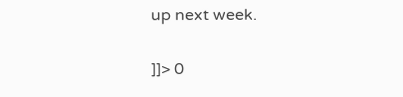up next week.

]]> 0